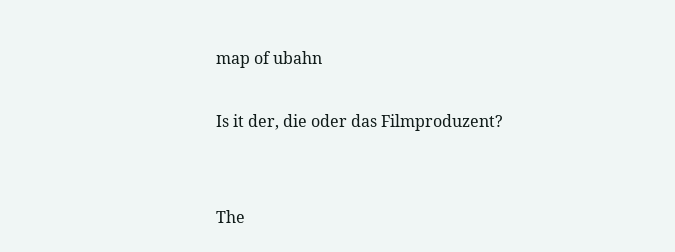map of ubahn

Is it der, die oder das Filmproduzent?


The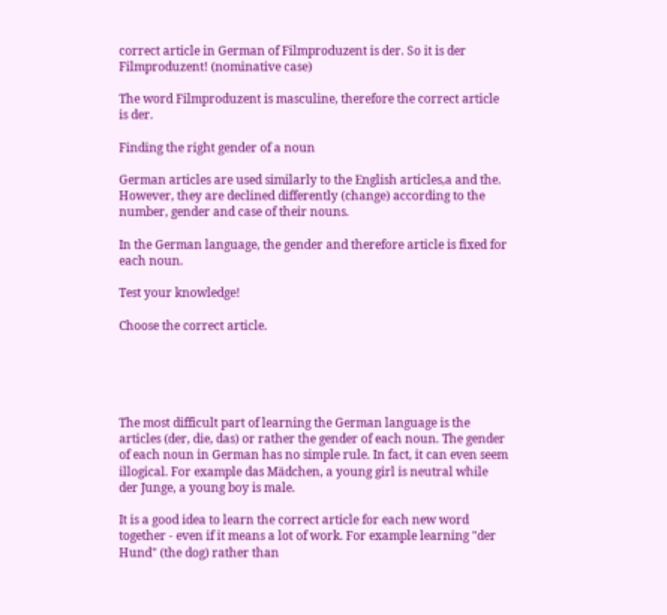correct article in German of Filmproduzent is der. So it is der Filmproduzent! (nominative case)

The word Filmproduzent is masculine, therefore the correct article is der.

Finding the right gender of a noun

German articles are used similarly to the English articles,a and the. However, they are declined differently (change) according to the number, gender and case of their nouns.

In the German language, the gender and therefore article is fixed for each noun.

Test your knowledge!

Choose the correct article.





The most difficult part of learning the German language is the articles (der, die, das) or rather the gender of each noun. The gender of each noun in German has no simple rule. In fact, it can even seem illogical. For example das Mädchen, a young girl is neutral while der Junge, a young boy is male.

It is a good idea to learn the correct article for each new word together - even if it means a lot of work. For example learning "der Hund" (the dog) rather than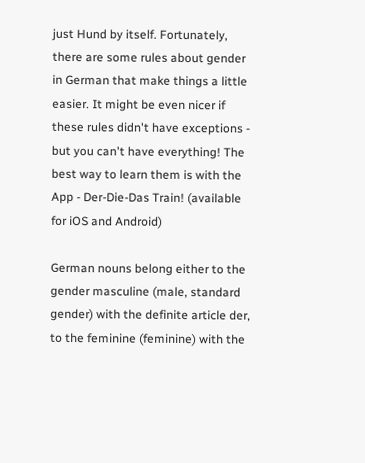just Hund by itself. Fortunately, there are some rules about gender in German that make things a little easier. It might be even nicer if these rules didn't have exceptions - but you can't have everything! The best way to learn them is with the App - Der-Die-Das Train! (available for iOS and Android)

German nouns belong either to the gender masculine (male, standard gender) with the definite article der, to the feminine (feminine) with the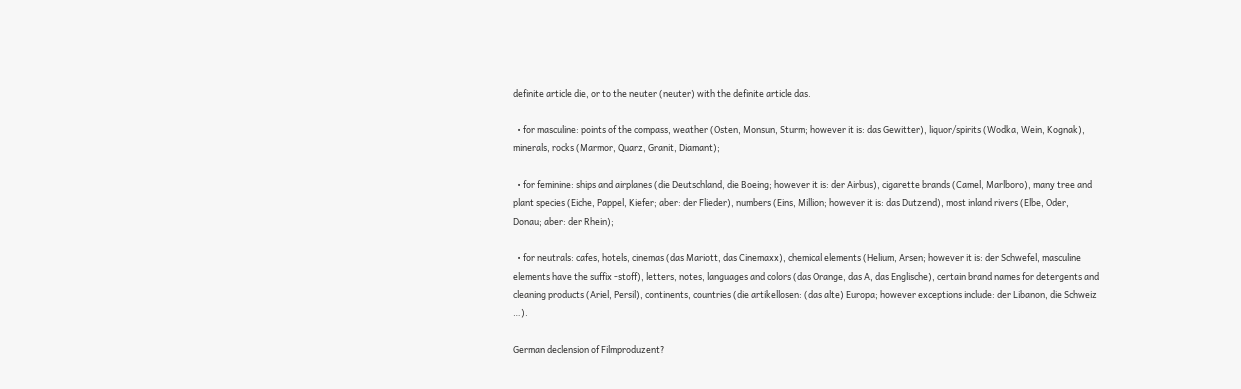definite article die, or to the neuter (neuter) with the definite article das.

  • for masculine: points of the compass, weather (Osten, Monsun, Sturm; however it is: das Gewitter), liquor/spirits (Wodka, Wein, Kognak), minerals, rocks (Marmor, Quarz, Granit, Diamant);

  • for feminine: ships and airplanes (die Deutschland, die Boeing; however it is: der Airbus), cigarette brands (Camel, Marlboro), many tree and plant species (Eiche, Pappel, Kiefer; aber: der Flieder), numbers (Eins, Million; however it is: das Dutzend), most inland rivers (Elbe, Oder, Donau; aber: der Rhein);

  • for neutrals: cafes, hotels, cinemas (das Mariott, das Cinemaxx), chemical elements (Helium, Arsen; however it is: der Schwefel, masculine elements have the suffix -stoff), letters, notes, languages and colors (das Orange, das A, das Englische), certain brand names for detergents and cleaning products (Ariel, Persil), continents, countries (die artikellosen: (das alte) Europa; however exceptions include: der Libanon, die Schweiz …).

German declension of Filmproduzent?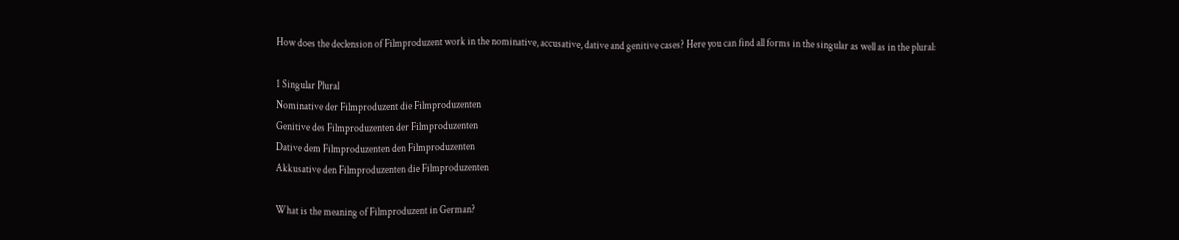How does the declension of Filmproduzent work in the nominative, accusative, dative and genitive cases? Here you can find all forms in the singular as well as in the plural:

1 Singular Plural
Nominative der Filmproduzent die Filmproduzenten
Genitive des Filmproduzenten der Filmproduzenten
Dative dem Filmproduzenten den Filmproduzenten
Akkusative den Filmproduzenten die Filmproduzenten

What is the meaning of Filmproduzent in German?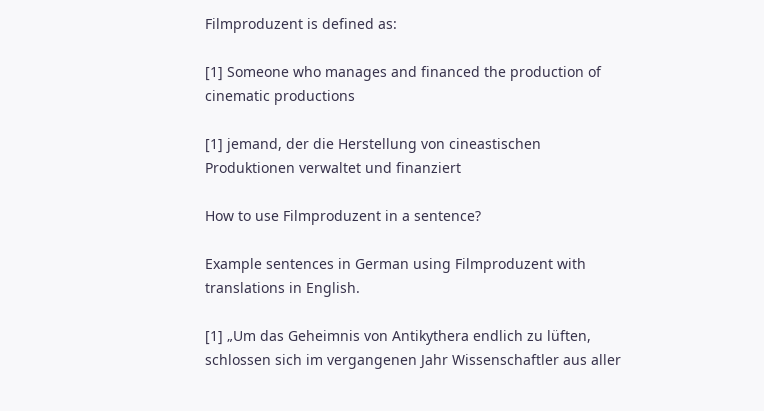Filmproduzent is defined as:

[1] Someone who manages and financed the production of cinematic productions

[1] jemand, der die Herstellung von cineastischen Produktionen verwaltet und finanziert

How to use Filmproduzent in a sentence?

Example sentences in German using Filmproduzent with translations in English.

[1] „Um das Geheimnis von Antikythera endlich zu lüften, schlossen sich im vergangenen Jahr Wissenschaftler aus aller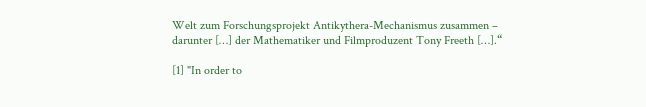Welt zum Forschungsprojekt Antikythera-Mechanismus zusammen – darunter […] der Mathematiker und Filmproduzent Tony Freeth […].“

[1] "In order to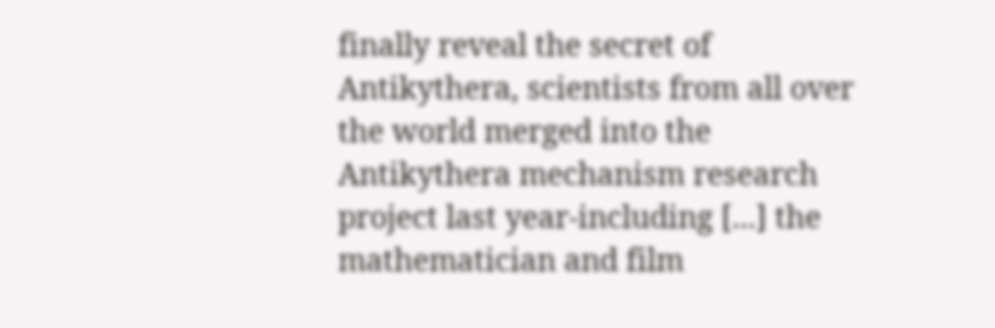finally reveal the secret of Antikythera, scientists from all over the world merged into the Antikythera mechanism research project last year-including [...] the mathematician and film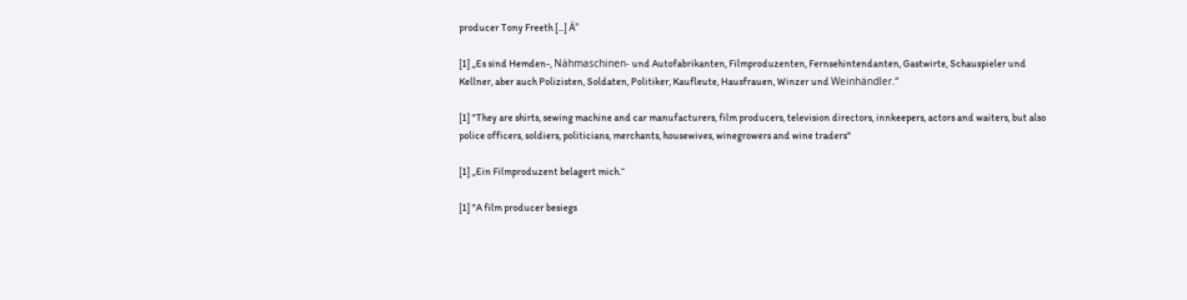producer Tony Freeth [...] Ä"

[1] „Es sind Hemden-, Nähmaschinen- und Autofabrikanten, Filmproduzenten, Fernsehintendanten, Gastwirte, Schauspieler und Kellner, aber auch Polizisten, Soldaten, Politiker, Kaufleute, Hausfrauen, Winzer und Weinhändler.“

[1] "They are shirts, sewing machine and car manufacturers, film producers, television directors, innkeepers, actors and waiters, but also police officers, soldiers, politicians, merchants, housewives, winegrowers and wine traders"

[1] „Ein Filmproduzent belagert mich.“

[1] "A film producer besiegs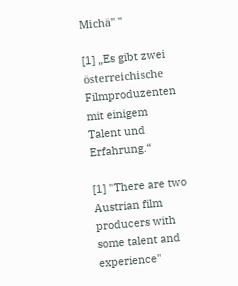Michä" "

[1] „Es gibt zwei österreichische Filmproduzenten mit einigem Talent und Erfahrung.“

[1] "There are two Austrian film producers with some talent and experience"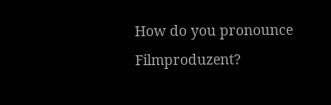How do you pronounce Filmproduzent?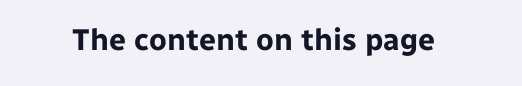The content on this page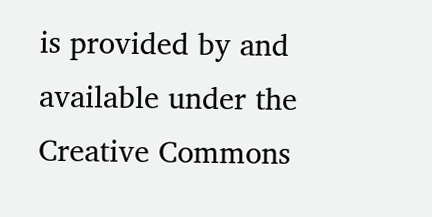is provided by and available under the Creative Commons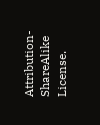Attribution-ShareAlike License.